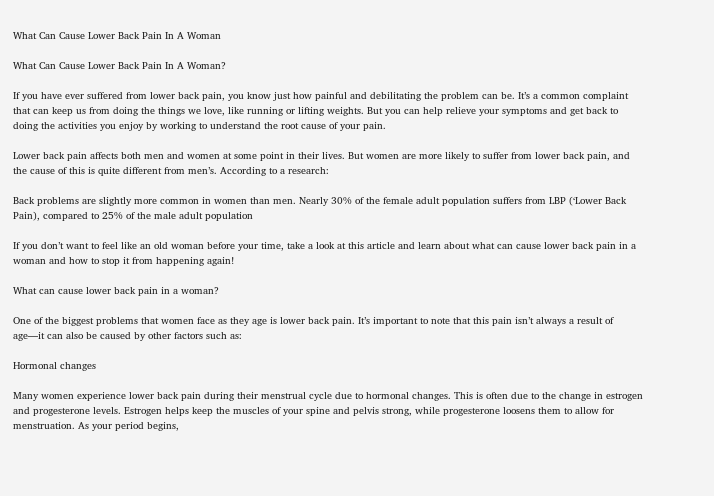What Can Cause Lower Back Pain In A Woman

What Can Cause Lower Back Pain In A Woman?

If you have ever suffered from lower back pain, you know just how painful and debilitating the problem can be. It’s a common complaint that can keep us from doing the things we love, like running or lifting weights. But you can help relieve your symptoms and get back to doing the activities you enjoy by working to understand the root cause of your pain.

Lower back pain affects both men and women at some point in their lives. But women are more likely to suffer from lower back pain, and the cause of this is quite different from men’s. According to a research:

Back problems are slightly more common in women than men. Nearly 30% of the female adult population suffers from LBP (‘Lower Back Pain), compared to 25% of the male adult population

If you don’t want to feel like an old woman before your time, take a look at this article and learn about what can cause lower back pain in a woman and how to stop it from happening again!

What can cause lower back pain in a woman?

One of the biggest problems that women face as they age is lower back pain. It’s important to note that this pain isn’t always a result of age—it can also be caused by other factors such as:

Hormonal changes

Many women experience lower back pain during their menstrual cycle due to hormonal changes. This is often due to the change in estrogen and progesterone levels. Estrogen helps keep the muscles of your spine and pelvis strong, while progesterone loosens them to allow for menstruation. As your period begins,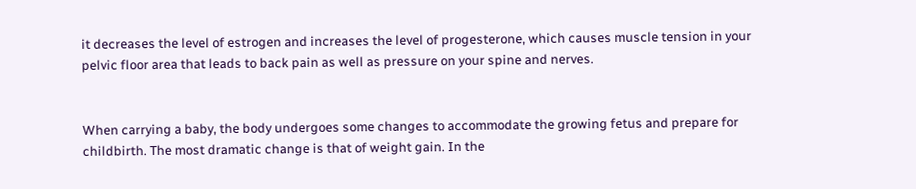it decreases the level of estrogen and increases the level of progesterone, which causes muscle tension in your pelvic floor area that leads to back pain as well as pressure on your spine and nerves.


When carrying a baby, the body undergoes some changes to accommodate the growing fetus and prepare for childbirth. The most dramatic change is that of weight gain. In the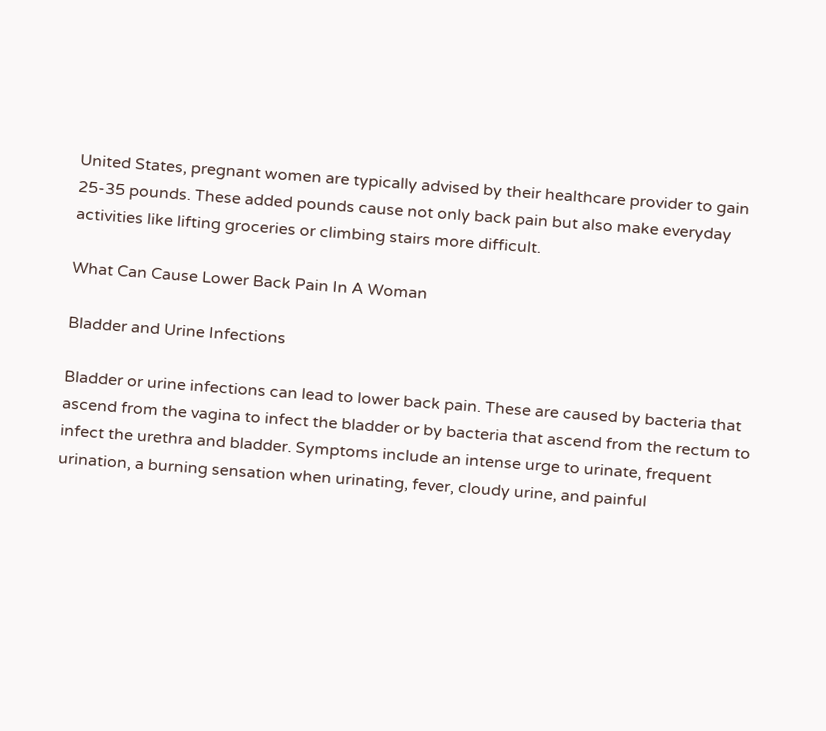United States, pregnant women are typically advised by their healthcare provider to gain 25-35 pounds. These added pounds cause not only back pain but also make everyday activities like lifting groceries or climbing stairs more difficult.

What Can Cause Lower Back Pain In A Woman

Bladder and Urine Infections

Bladder or urine infections can lead to lower back pain. These are caused by bacteria that ascend from the vagina to infect the bladder or by bacteria that ascend from the rectum to infect the urethra and bladder. Symptoms include an intense urge to urinate, frequent urination, a burning sensation when urinating, fever, cloudy urine, and painful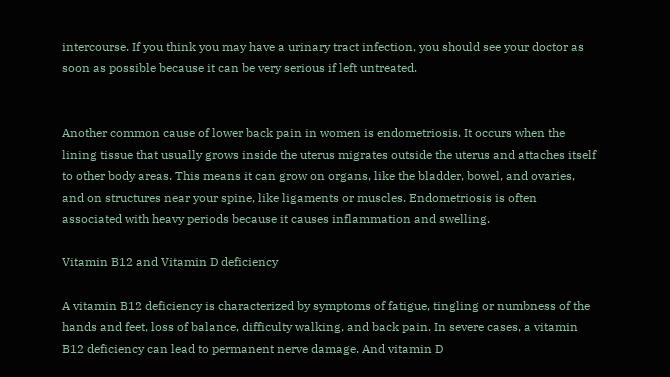intercourse. If you think you may have a urinary tract infection, you should see your doctor as soon as possible because it can be very serious if left untreated.


Another common cause of lower back pain in women is endometriosis. It occurs when the lining tissue that usually grows inside the uterus migrates outside the uterus and attaches itself to other body areas. This means it can grow on organs, like the bladder, bowel, and ovaries, and on structures near your spine, like ligaments or muscles. Endometriosis is often associated with heavy periods because it causes inflammation and swelling.

Vitamin B12 and Vitamin D deficiency

A vitamin B12 deficiency is characterized by symptoms of fatigue, tingling or numbness of the hands and feet, loss of balance, difficulty walking, and back pain. In severe cases, a vitamin B12 deficiency can lead to permanent nerve damage. And vitamin D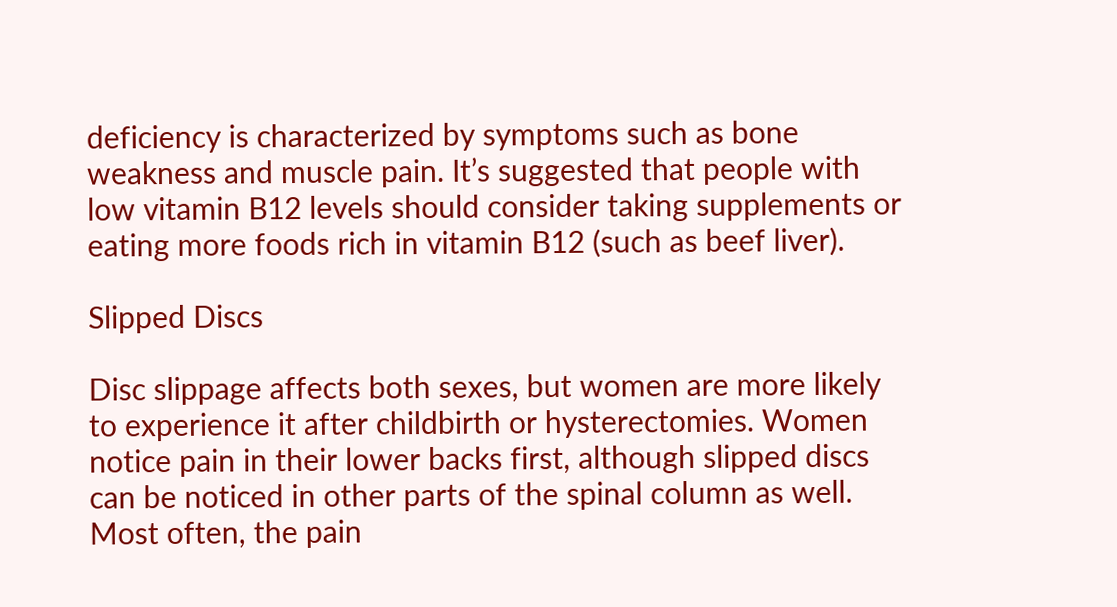deficiency is characterized by symptoms such as bone weakness and muscle pain. It’s suggested that people with low vitamin B12 levels should consider taking supplements or eating more foods rich in vitamin B12 (such as beef liver).

Slipped Discs

Disc slippage affects both sexes, but women are more likely to experience it after childbirth or hysterectomies. Women notice pain in their lower backs first, although slipped discs can be noticed in other parts of the spinal column as well. Most often, the pain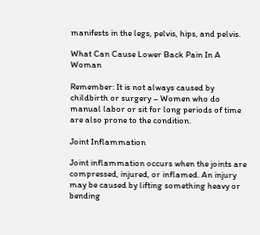manifests in the legs, pelvis, hips, and pelvis.

What Can Cause Lower Back Pain In A Woman

Remember: It is not always caused by childbirth or surgery – Women who do manual labor or sit for long periods of time are also prone to the condition.

Joint Inflammation

Joint inflammation occurs when the joints are compressed, injured, or inflamed. An injury may be caused by lifting something heavy or bending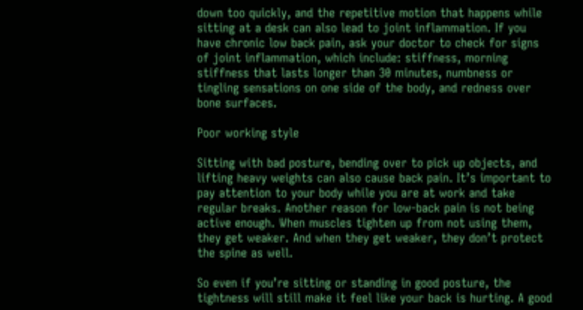down too quickly, and the repetitive motion that happens while sitting at a desk can also lead to joint inflammation. If you have chronic low back pain, ask your doctor to check for signs of joint inflammation, which include: stiffness, morning stiffness that lasts longer than 30 minutes, numbness or tingling sensations on one side of the body, and redness over bone surfaces.

Poor working style

Sitting with bad posture, bending over to pick up objects, and lifting heavy weights can also cause back pain. It’s important to pay attention to your body while you are at work and take regular breaks. Another reason for low-back pain is not being active enough. When muscles tighten up from not using them, they get weaker. And when they get weaker, they don’t protect the spine as well.

So even if you’re sitting or standing in good posture, the tightness will still make it feel like your back is hurting. A good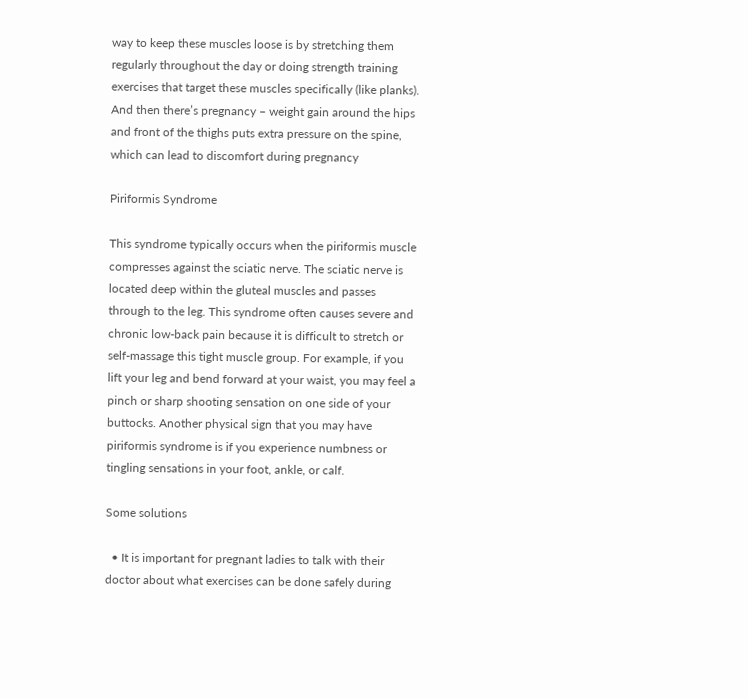way to keep these muscles loose is by stretching them regularly throughout the day or doing strength training exercises that target these muscles specifically (like planks). And then there’s pregnancy – weight gain around the hips and front of the thighs puts extra pressure on the spine, which can lead to discomfort during pregnancy

Piriformis Syndrome

This syndrome typically occurs when the piriformis muscle compresses against the sciatic nerve. The sciatic nerve is located deep within the gluteal muscles and passes through to the leg. This syndrome often causes severe and chronic low-back pain because it is difficult to stretch or self-massage this tight muscle group. For example, if you lift your leg and bend forward at your waist, you may feel a pinch or sharp shooting sensation on one side of your buttocks. Another physical sign that you may have piriformis syndrome is if you experience numbness or tingling sensations in your foot, ankle, or calf.

Some solutions

  • It is important for pregnant ladies to talk with their doctor about what exercises can be done safely during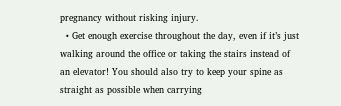pregnancy without risking injury.
  • Get enough exercise throughout the day, even if it’s just walking around the office or taking the stairs instead of an elevator! You should also try to keep your spine as straight as possible when carrying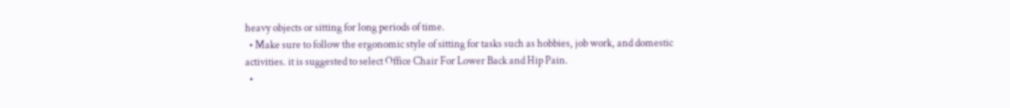heavy objects or sitting for long periods of time.
  • Make sure to follow the ergonomic style of sitting for tasks such as hobbies, job work, and domestic activities. it is suggested to select Office Chair For Lower Back and Hip Pain.
  •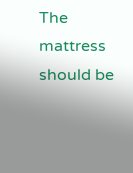The mattress should be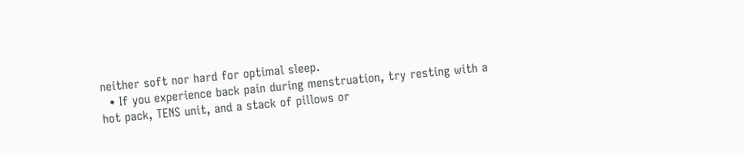neither soft nor hard for optimal sleep.
  • If you experience back pain during menstruation, try resting with a hot pack, TENS unit, and a stack of pillows or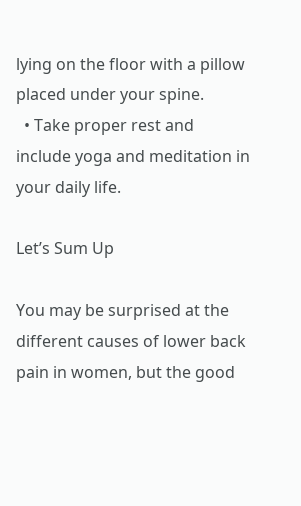lying on the floor with a pillow placed under your spine.
  • Take proper rest and include yoga and meditation in your daily life.

Let’s Sum Up

You may be surprised at the different causes of lower back pain in women, but the good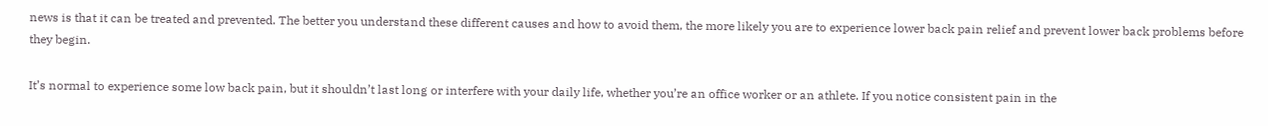news is that it can be treated and prevented. The better you understand these different causes and how to avoid them, the more likely you are to experience lower back pain relief and prevent lower back problems before they begin.

It’s normal to experience some low back pain, but it shouldn’t last long or interfere with your daily life, whether you’re an office worker or an athlete. If you notice consistent pain in the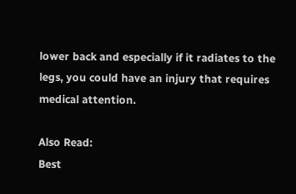lower back and especially if it radiates to the legs, you could have an injury that requires medical attention.

Also Read:
Best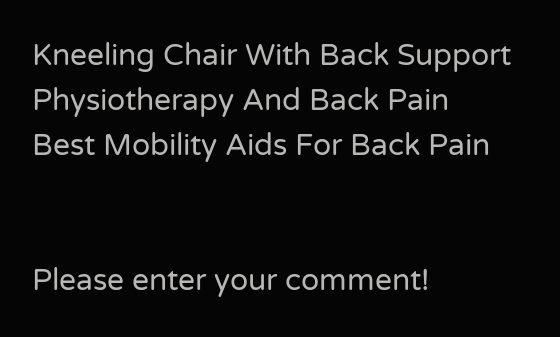Kneeling Chair With Back Support
Physiotherapy And Back Pain
Best Mobility Aids For Back Pain


Please enter your comment!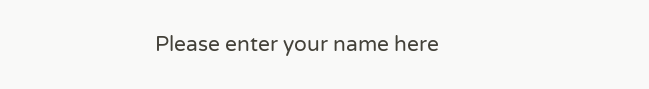Please enter your name here